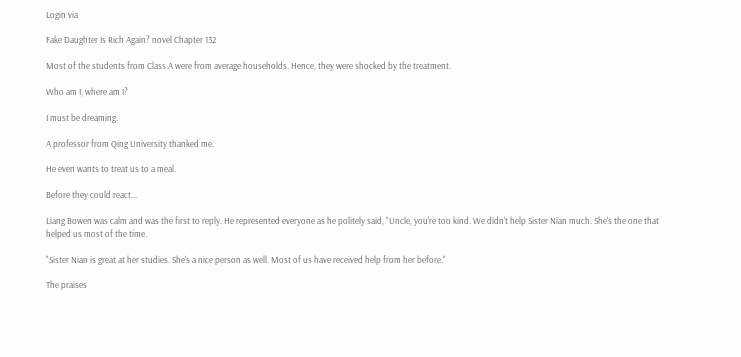Login via

Fake Daughter Is Rich Again? novel Chapter 132

Most of the students from Class A were from average households. Hence, they were shocked by the treatment.

Who am I, where am I?

I must be dreaming.

A professor from Qing University thanked me.

He even wants to treat us to a meal.

Before they could react...

Liang Bowen was calm and was the first to reply. He represented everyone as he politely said, "Uncle, you're too kind. We didn't help Sister Nian much. She's the one that helped us most of the time.

"Sister Nian is great at her studies. She's a nice person as well. Most of us have received help from her before."

The praises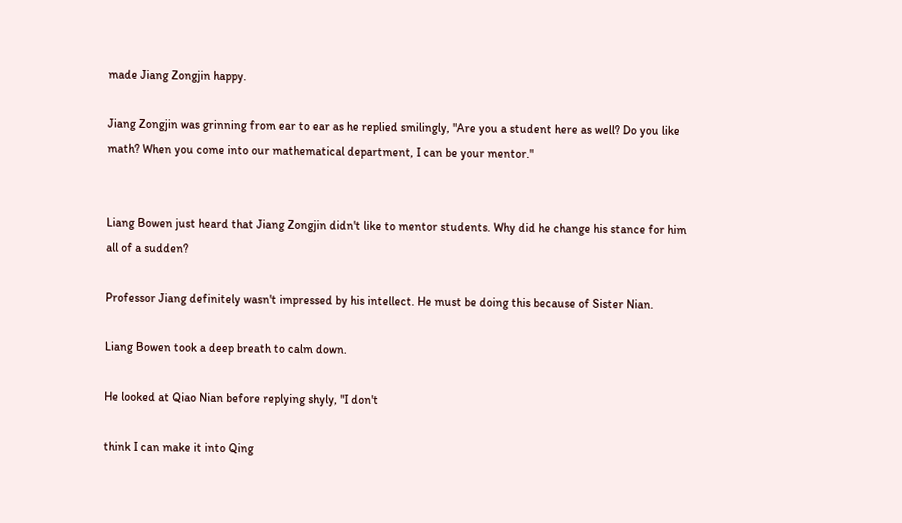made Jiang Zongjin happy.

Jiang Zongjin was grinning from ear to ear as he replied smilingly, "Are you a student here as well? Do you like math? When you come into our mathematical department, I can be your mentor."


Liang Bowen just heard that Jiang Zongjin didn't like to mentor students. Why did he change his stance for him all of a sudden?

Professor Jiang definitely wasn't impressed by his intellect. He must be doing this because of Sister Nian.

Liang Bowen took a deep breath to calm down.

He looked at Qiao Nian before replying shyly, "I don't

think I can make it into Qing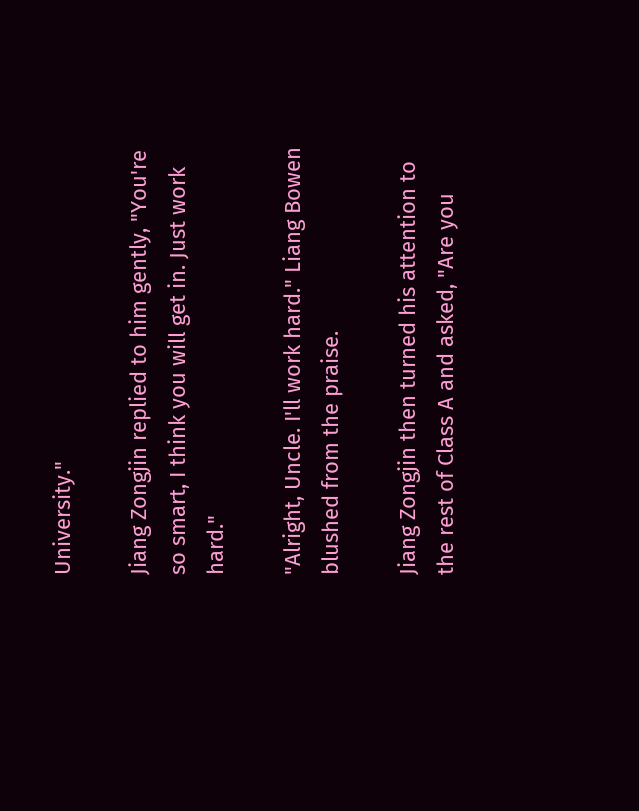University."

Jiang Zongjin replied to him gently, "You're so smart, I think you will get in. Just work hard."

"Alright, Uncle. I'll work hard." Liang Bowen blushed from the praise.

Jiang Zongjin then turned his attention to the rest of Class A and asked, "Are you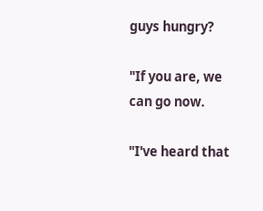guys hungry?

"If you are, we can go now.

"I've heard that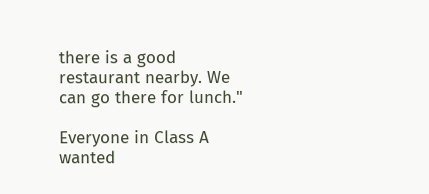there is a good restaurant nearby. We can go there for lunch."

Everyone in Class A wanted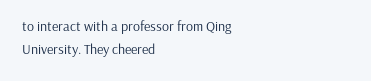to interact with a professor from Qing University. They cheered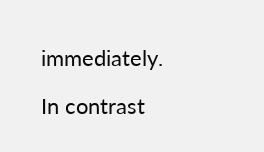immediately.

In contrast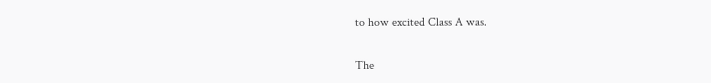to how excited Class A was.


The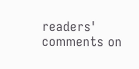readers' comments on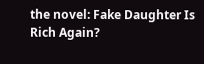the novel: Fake Daughter Is Rich Again?